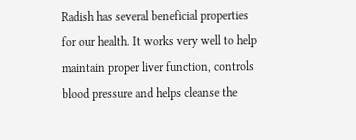Radish has several beneficial properties for our health. It works very well to help maintain proper liver function, controls blood pressure and helps cleanse the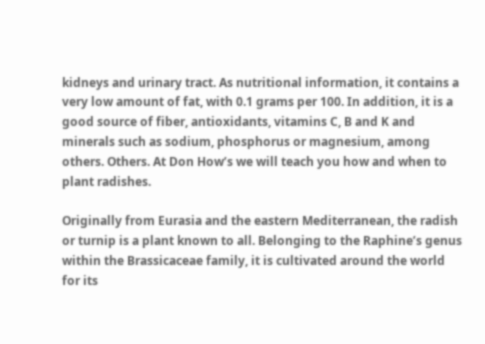kidneys and urinary tract. As nutritional information, it contains a very low amount of fat, with 0.1 grams per 100. In addition, it is a good source of fiber, antioxidants, vitamins C, B and K and minerals such as sodium, phosphorus or magnesium, among others. Others. At Don How’s we will teach you how and when to plant radishes.

Originally from Eurasia and the eastern Mediterranean, the radish or turnip is a plant known to all. Belonging to the Raphine’s genus within the Brassicaceae family, it is cultivated around the world for its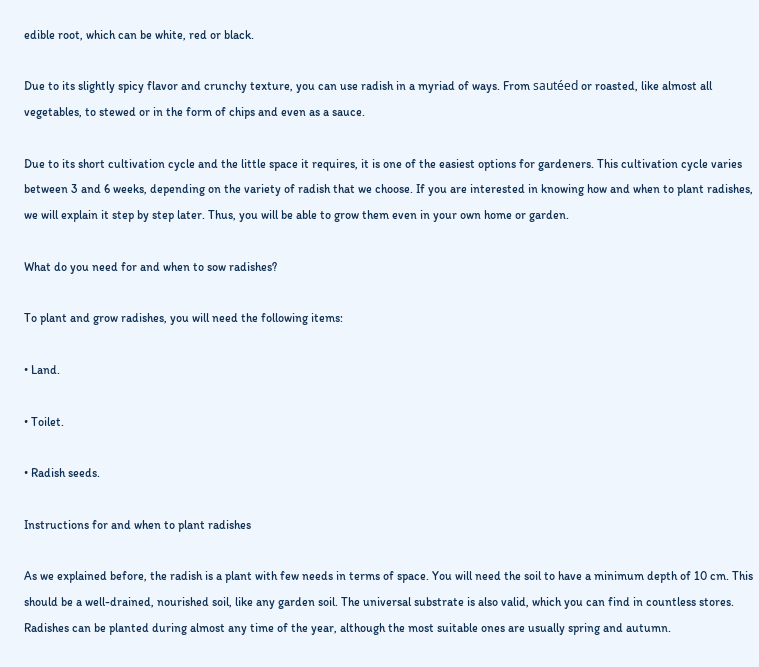edible root, which can be white, red or black.

Due to its slightly spicy flavor and crunchy texture, you can use radish in a myriad of ways. From sautéed or roasted, like almost all vegetables, to stewed or in the form of chips and even as a sauce.

Due to its short cultivation cycle and the little space it requires, it is one of the easiest options for gardeners. This cultivation cycle varies between 3 and 6 weeks, depending on the variety of radish that we choose. If you are interested in knowing how and when to plant radishes, we will explain it step by step later. Thus, you will be able to grow them even in your own home or garden.

What do you need for and when to sow radishes?

To plant and grow radishes, you will need the following items:

• Land.

• Toilet.

• Radish seeds.

Instructions for and when to plant radishes

As we explained before, the radish is a plant with few needs in terms of space. You will need the soil to have a minimum depth of 10 cm. This should be a well-drained, nourished soil, like any garden soil. The universal substrate is also valid, which you can find in countless stores. Radishes can be planted during almost any time of the year, although the most suitable ones are usually spring and autumn.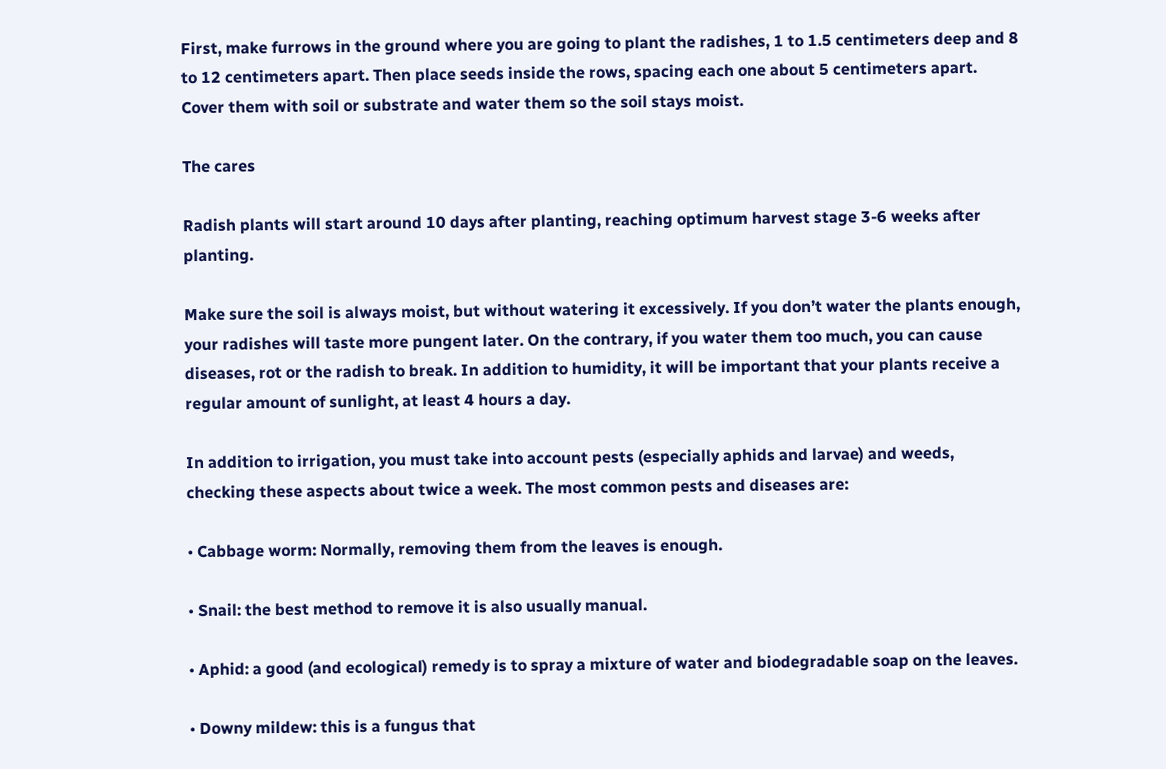First, make furrows in the ground where you are going to plant the radishes, 1 to 1.5 centimeters deep and 8 to 12 centimeters apart. Then place seeds inside the rows, spacing each one about 5 centimeters apart. Cover them with soil or substrate and water them so the soil stays moist.

The cares

Radish plants will start around 10 days after planting, reaching optimum harvest stage 3-6 weeks after planting.

Make sure the soil is always moist, but without watering it excessively. If you don’t water the plants enough, your radishes will taste more pungent later. On the contrary, if you water them too much, you can cause diseases, rot or the radish to break. In addition to humidity, it will be important that your plants receive a regular amount of sunlight, at least 4 hours a day.

In addition to irrigation, you must take into account pests (especially aphids and larvae) and weeds, checking these aspects about twice a week. The most common pests and diseases are:

• Cabbage worm: Normally, removing them from the leaves is enough.

• Snail: the best method to remove it is also usually manual.

• Aphid: a good (and ecological) remedy is to spray a mixture of water and biodegradable soap on the leaves.

• Downy mildew: this is a fungus that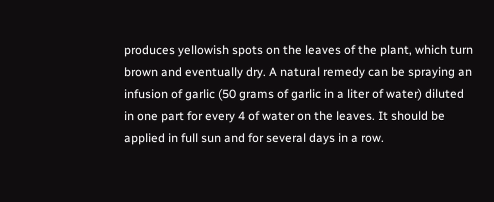produces yellowish spots on the leaves of the plant, which turn brown and eventually dry. A natural remedy can be spraying an infusion of garlic (50 grams of garlic in a liter of water) diluted in one part for every 4 of water on the leaves. It should be applied in full sun and for several days in a row.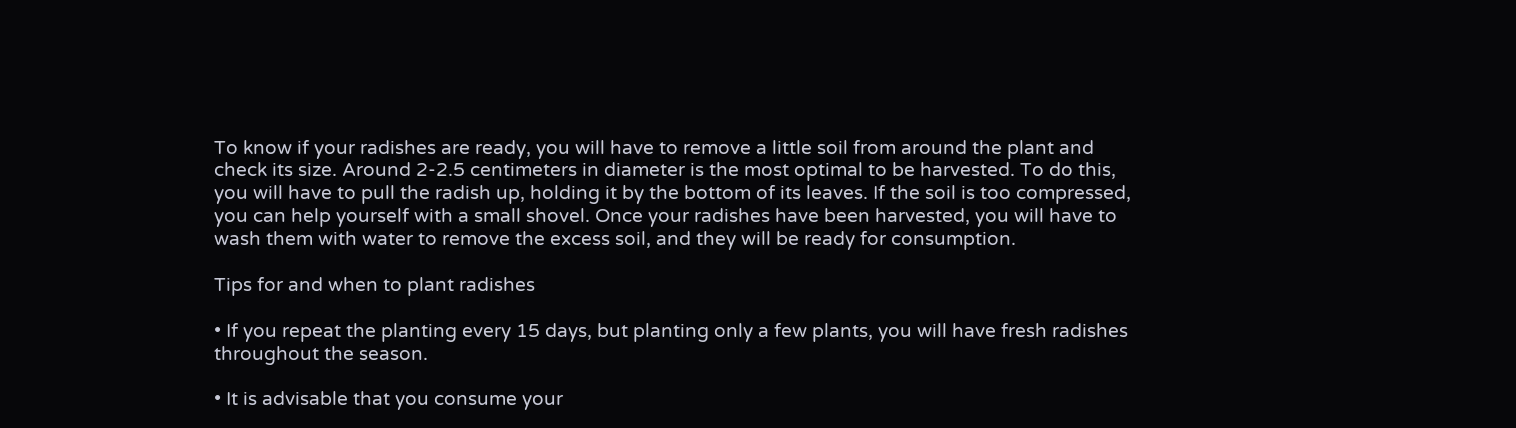To know if your radishes are ready, you will have to remove a little soil from around the plant and check its size. Around 2-2.5 centimeters in diameter is the most optimal to be harvested. To do this, you will have to pull the radish up, holding it by the bottom of its leaves. If the soil is too compressed, you can help yourself with a small shovel. Once your radishes have been harvested, you will have to wash them with water to remove the excess soil, and they will be ready for consumption.

Tips for and when to plant radishes

• If you repeat the planting every 15 days, but planting only a few plants, you will have fresh radishes throughout the season.

• It is advisable that you consume your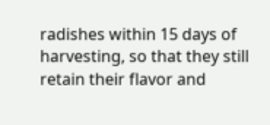radishes within 15 days of harvesting, so that they still retain their flavor and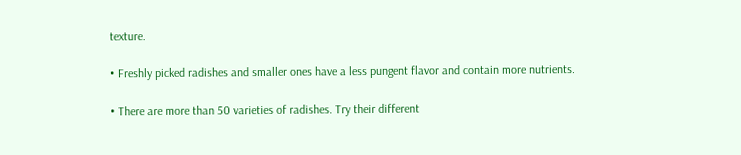texture.

• Freshly picked radishes and smaller ones have a less pungent flavor and contain more nutrients.

• There are more than 50 varieties of radishes. Try their different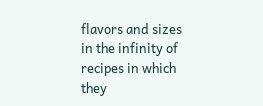flavors and sizes in the infinity of recipes in which they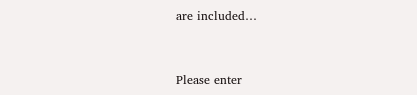are included…


Please enter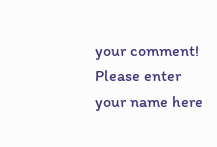your comment!
Please enter your name here